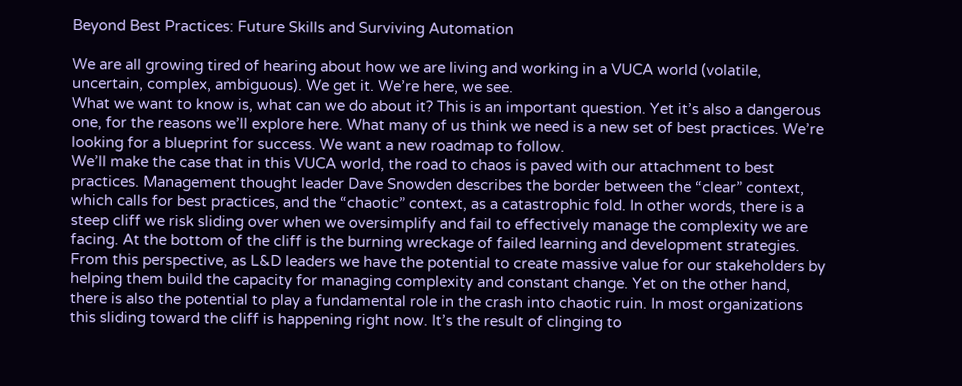Beyond Best Practices: Future Skills and Surviving Automation

We are all growing tired of hearing about how we are living and working in a VUCA world (volatile, uncertain, complex, ambiguous). We get it. We’re here, we see.
What we want to know is, what can we do about it? This is an important question. Yet it’s also a dangerous one, for the reasons we’ll explore here. What many of us think we need is a new set of best practices. We’re looking for a blueprint for success. We want a new roadmap to follow.
We’ll make the case that in this VUCA world, the road to chaos is paved with our attachment to best practices. Management thought leader Dave Snowden describes the border between the “clear” context, which calls for best practices, and the “chaotic” context, as a catastrophic fold. In other words, there is a steep cliff we risk sliding over when we oversimplify and fail to effectively manage the complexity we are facing. At the bottom of the cliff is the burning wreckage of failed learning and development strategies.
From this perspective, as L&D leaders we have the potential to create massive value for our stakeholders by helping them build the capacity for managing complexity and constant change. Yet on the other hand, there is also the potential to play a fundamental role in the crash into chaotic ruin. In most organizations this sliding toward the cliff is happening right now. It’s the result of clinging to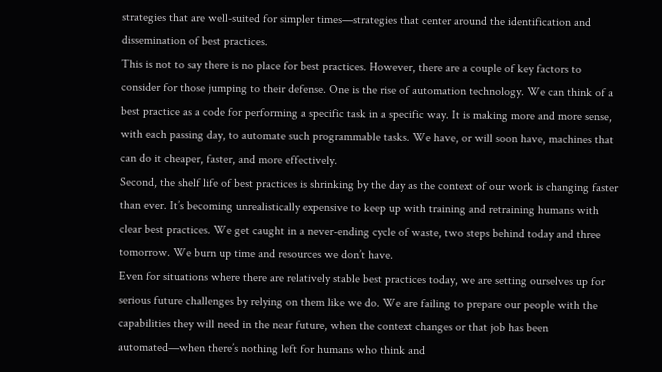strategies that are well-suited for simpler times—strategies that center around the identification and dissemination of best practices.
This is not to say there is no place for best practices. However, there are a couple of key factors to consider for those jumping to their defense. One is the rise of automation technology. We can think of a best practice as a code for performing a specific task in a specific way. It is making more and more sense, with each passing day, to automate such programmable tasks. We have, or will soon have, machines that can do it cheaper, faster, and more effectively.
Second, the shelf life of best practices is shrinking by the day as the context of our work is changing faster than ever. It’s becoming unrealistically expensive to keep up with training and retraining humans with clear best practices. We get caught in a never-ending cycle of waste, two steps behind today and three tomorrow. We burn up time and resources we don’t have.
Even for situations where there are relatively stable best practices today, we are setting ourselves up for serious future challenges by relying on them like we do. We are failing to prepare our people with the capabilities they will need in the near future, when the context changes or that job has been automated—when there’s nothing left for humans who think and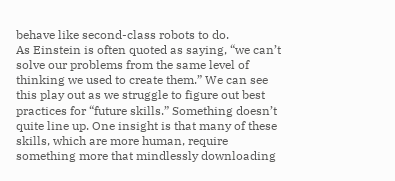behave like second-class robots to do.
As Einstein is often quoted as saying, “we can’t solve our problems from the same level of thinking we used to create them.” We can see this play out as we struggle to figure out best practices for “future skills.” Something doesn’t quite line up. One insight is that many of these skills, which are more human, require something more that mindlessly downloading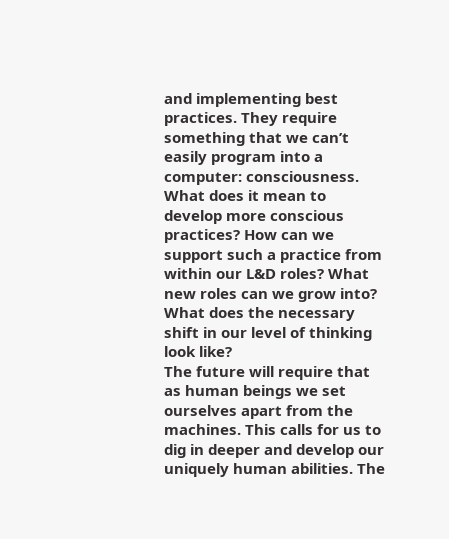and implementing best practices. They require something that we can’t easily program into a computer: consciousness.
What does it mean to develop more conscious practices? How can we support such a practice from within our L&D roles? What new roles can we grow into? What does the necessary shift in our level of thinking look like?
The future will require that as human beings we set ourselves apart from the machines. This calls for us to dig in deeper and develop our uniquely human abilities. The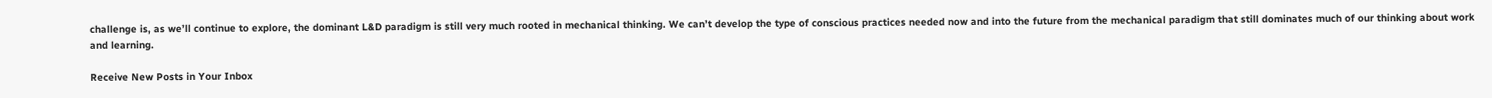challenge is, as we’ll continue to explore, the dominant L&D paradigm is still very much rooted in mechanical thinking. We can’t develop the type of conscious practices needed now and into the future from the mechanical paradigm that still dominates much of our thinking about work and learning.

Receive New Posts in Your Inbox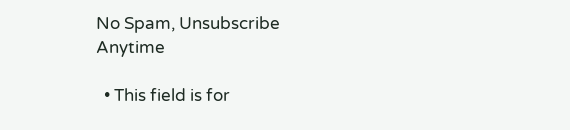No Spam, Unsubscribe Anytime

  • This field is for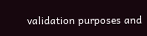validation purposes and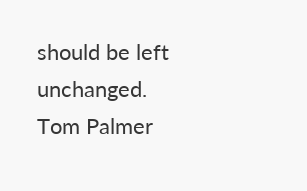should be left unchanged.
Tom Palmer